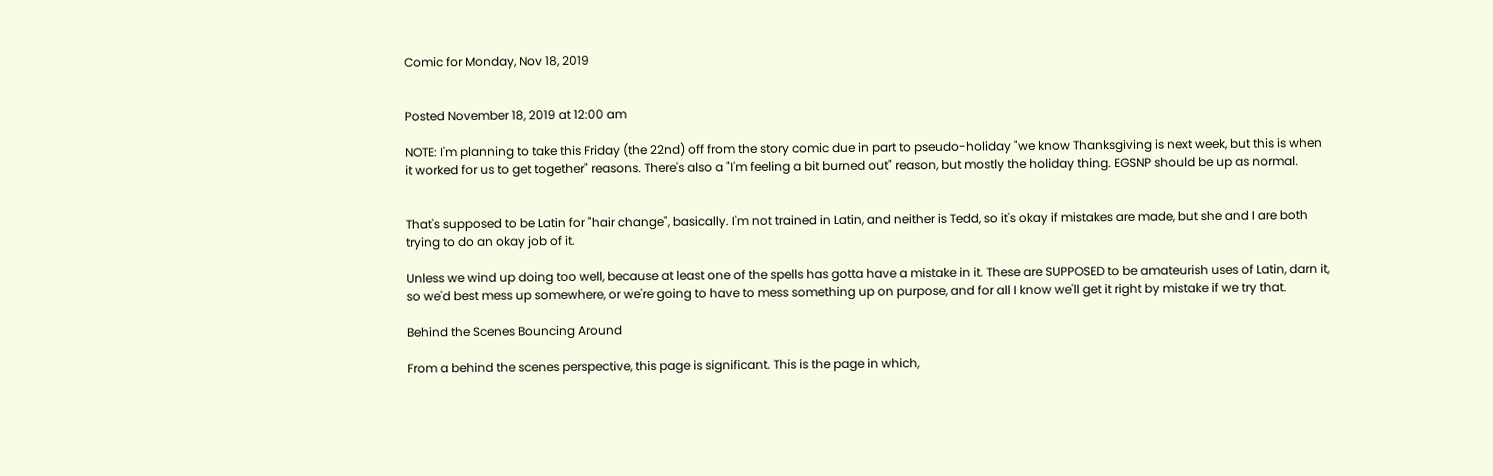Comic for Monday, Nov 18, 2019


Posted November 18, 2019 at 12:00 am

NOTE: I'm planning to take this Friday (the 22nd) off from the story comic due in part to pseudo-holiday "we know Thanksgiving is next week, but this is when it worked for us to get together" reasons. There's also a "I'm feeling a bit burned out" reason, but mostly the holiday thing. EGSNP should be up as normal.


That's supposed to be Latin for "hair change", basically. I'm not trained in Latin, and neither is Tedd, so it's okay if mistakes are made, but she and I are both trying to do an okay job of it.

Unless we wind up doing too well, because at least one of the spells has gotta have a mistake in it. These are SUPPOSED to be amateurish uses of Latin, darn it, so we'd best mess up somewhere, or we're going to have to mess something up on purpose, and for all I know we'll get it right by mistake if we try that.

Behind the Scenes Bouncing Around

From a behind the scenes perspective, this page is significant. This is the page in which,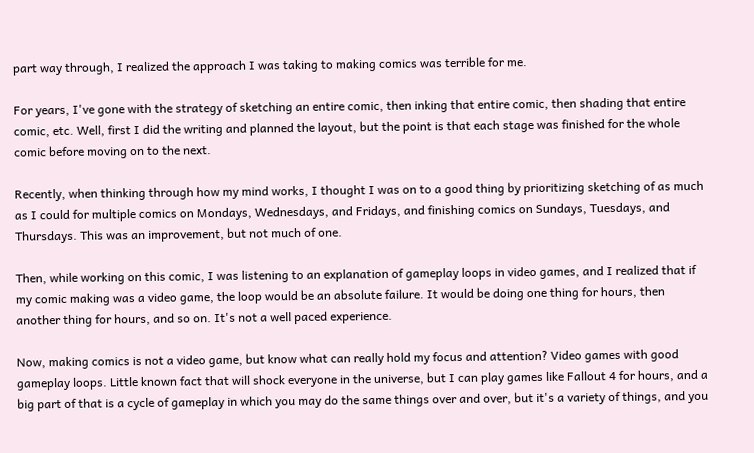part way through, I realized the approach I was taking to making comics was terrible for me.

For years, I've gone with the strategy of sketching an entire comic, then inking that entire comic, then shading that entire comic, etc. Well, first I did the writing and planned the layout, but the point is that each stage was finished for the whole comic before moving on to the next.

Recently, when thinking through how my mind works, I thought I was on to a good thing by prioritizing sketching of as much as I could for multiple comics on Mondays, Wednesdays, and Fridays, and finishing comics on Sundays, Tuesdays, and Thursdays. This was an improvement, but not much of one.

Then, while working on this comic, I was listening to an explanation of gameplay loops in video games, and I realized that if my comic making was a video game, the loop would be an absolute failure. It would be doing one thing for hours, then another thing for hours, and so on. It's not a well paced experience.

Now, making comics is not a video game, but know what can really hold my focus and attention? Video games with good gameplay loops. Little known fact that will shock everyone in the universe, but I can play games like Fallout 4 for hours, and a big part of that is a cycle of gameplay in which you may do the same things over and over, but it's a variety of things, and you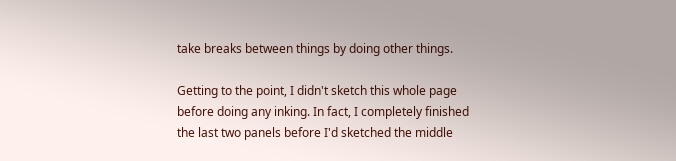take breaks between things by doing other things.

Getting to the point, I didn't sketch this whole page before doing any inking. In fact, I completely finished the last two panels before I'd sketched the middle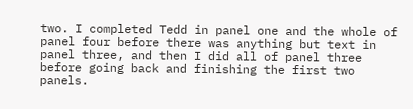two. I completed Tedd in panel one and the whole of panel four before there was anything but text in panel three, and then I did all of panel three before going back and finishing the first two panels.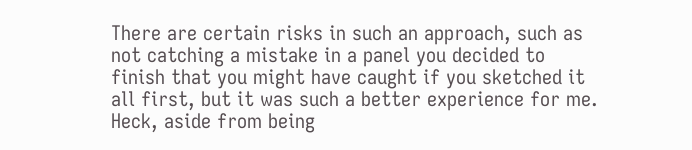There are certain risks in such an approach, such as not catching a mistake in a panel you decided to finish that you might have caught if you sketched it all first, but it was such a better experience for me. Heck, aside from being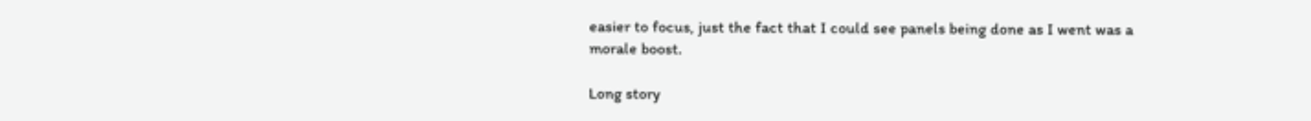easier to focus, just the fact that I could see panels being done as I went was a morale boost.

Long story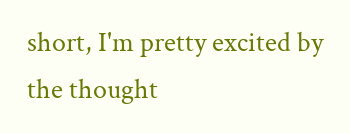short, I'm pretty excited by the thought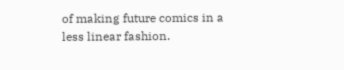of making future comics in a less linear fashion.